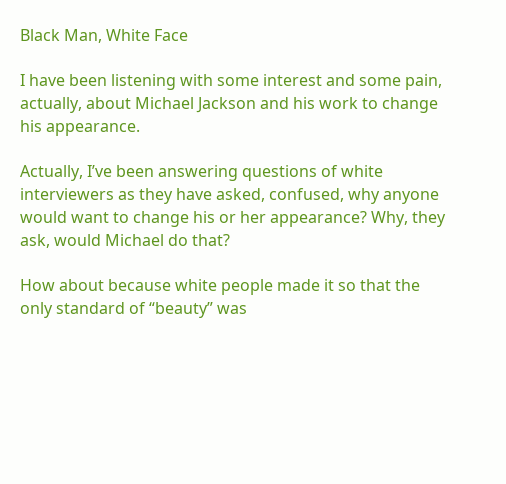Black Man, White Face

I have been listening with some interest and some pain, actually, about Michael Jackson and his work to change his appearance.

Actually, I’ve been answering questions of white interviewers as they have asked, confused, why anyone would want to change his or her appearance? Why, they ask, would Michael do that?

How about because white people made it so that the only standard of “beauty” was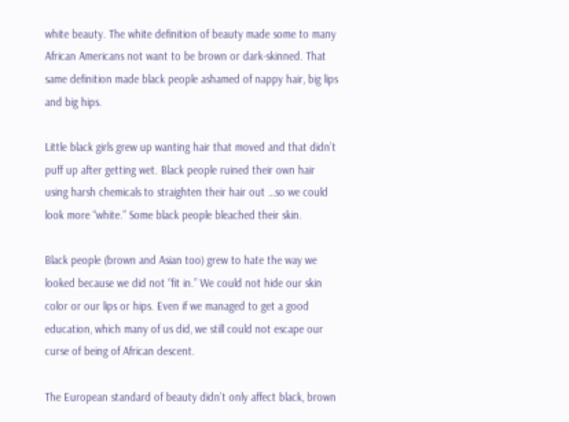white beauty. The white definition of beauty made some to many African Americans not want to be brown or dark-skinned. That same definition made black people ashamed of nappy hair, big lips and big hips.

Little black girls grew up wanting hair that moved and that didn’t puff up after getting wet. Black people ruined their own hair using harsh chemicals to straighten their hair out …so we could look more “white.” Some black people bleached their skin.

Black people (brown and Asian too) grew to hate the way we looked because we did not “fit in.” We could not hide our skin color or our lips or hips. Even if we managed to get a good education, which many of us did, we still could not escape our curse of being of African descent.

The European standard of beauty didn’t only affect black, brown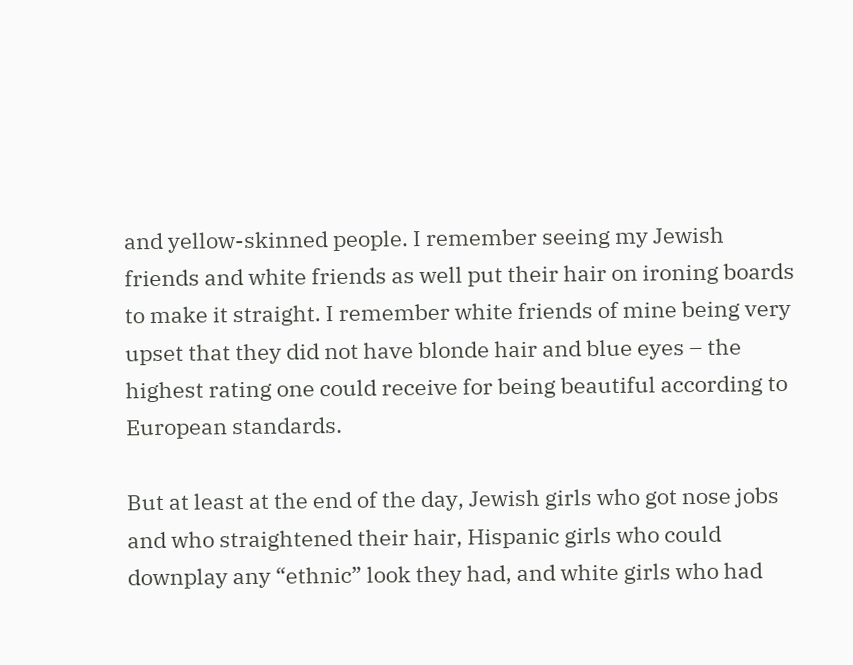and yellow-skinned people. I remember seeing my Jewish friends and white friends as well put their hair on ironing boards to make it straight. I remember white friends of mine being very upset that they did not have blonde hair and blue eyes – the highest rating one could receive for being beautiful according to European standards.

But at least at the end of the day, Jewish girls who got nose jobs and who straightened their hair, Hispanic girls who could downplay any “ethnic” look they had, and white girls who had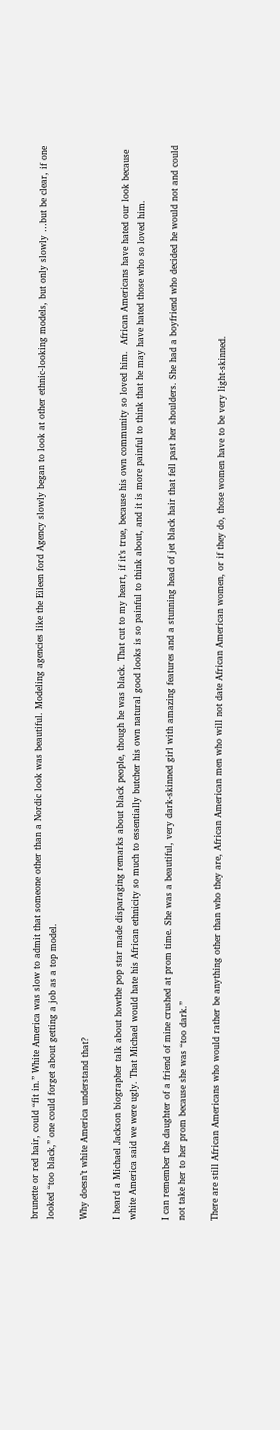brunette or red hair, could “fit in.” White America was slow to admit that someone other than a Nordic look was beautiful. Modeling agencies like the Eileen ford Agency slowly began to look at other ethnic-looking models, but only slowly …but be clear, if one looked “too black,” one could forget about getting a job as a top model.

Why doesn’t white America understand that?

I heard a Michael Jackson biographer talk about howthe pop star made disparaging remarks about black people, though he was black. That cut to my heart, if it’s true, because his own community so loved him.  African Americans have hated our look because white America said we were ugly. That Michael would hate his African ethnicity so much to essentially butcher his own natural good looks is so painful to think about, and it is more painful to think that he may have hated those who so loved him.

I can remember the daughter of a friend of mine crushed at prom time. She was a beautiful, very dark-skinned girl with amazing features and a stunning head of jet black hair that fell past her shoulders. She had a boyfriend who decided he would not and could not take her to her prom because she was “too dark.”

There are still African Americans who would rather be anything other than who they are, African American men who will not date African American women, or if they do, those women have to be very light-skinned.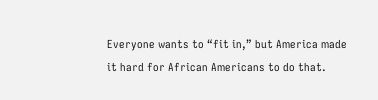Everyone wants to “fit in,” but America made it hard for African Americans to do that.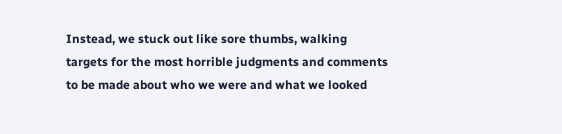Instead, we stuck out like sore thumbs, walking targets for the most horrible judgments and comments to be made about who we were and what we looked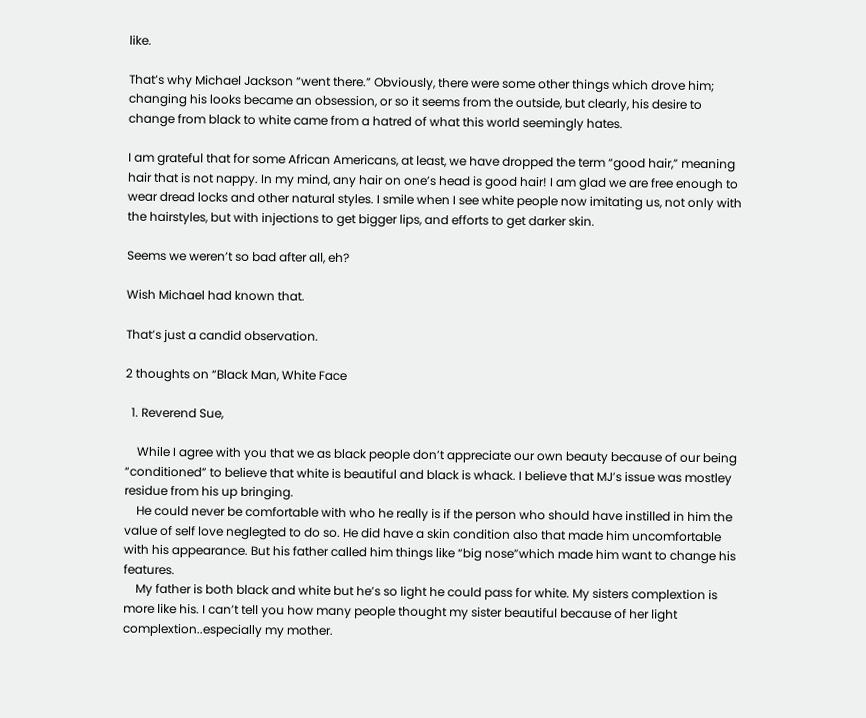like.

That’s why Michael Jackson “went there.” Obviously, there were some other things which drove him; changing his looks became an obsession, or so it seems from the outside, but clearly, his desire to change from black to white came from a hatred of what this world seemingly hates.

I am grateful that for some African Americans, at least, we have dropped the term “good hair,” meaning hair that is not nappy. In my mind, any hair on one’s head is good hair! I am glad we are free enough to wear dread locks and other natural styles. I smile when I see white people now imitating us, not only with the hairstyles, but with injections to get bigger lips, and efforts to get darker skin.

Seems we weren’t so bad after all, eh?

Wish Michael had known that.

That’s just a candid observation.

2 thoughts on “Black Man, White Face

  1. Reverend Sue,

    While I agree with you that we as black people don’t appreciate our own beauty because of our being “conditioned” to believe that white is beautiful and black is whack. I believe that MJ’s issue was mostley residue from his up bringing.
    He could never be comfortable with who he really is if the person who should have instilled in him the value of self love neglegted to do so. He did have a skin condition also that made him uncomfortable with his appearance. But his father called him things like “big nose”which made him want to change his features.
    My father is both black and white but he’s so light he could pass for white. My sisters complextion is more like his. I can’t tell you how many people thought my sister beautiful because of her light complextion..especially my mother.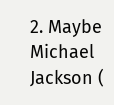2. Maybe Michael Jackson (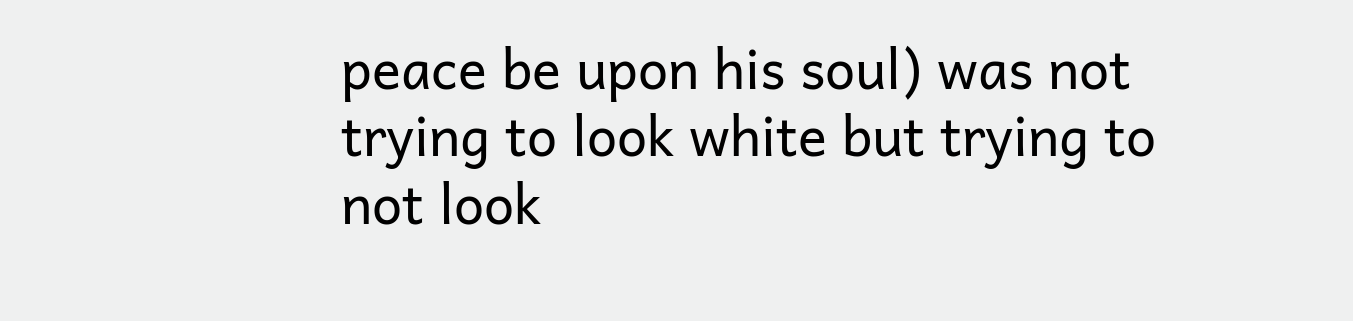peace be upon his soul) was not trying to look white but trying to not look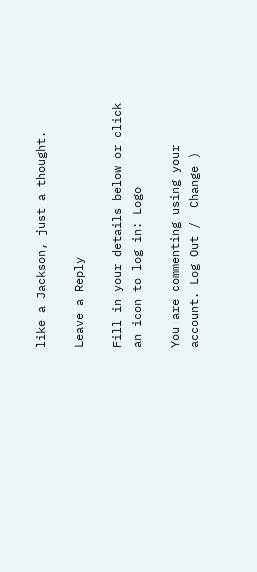like a Jackson, just a thought.

Leave a Reply

Fill in your details below or click an icon to log in: Logo

You are commenting using your account. Log Out /  Change )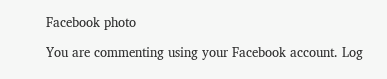Facebook photo

You are commenting using your Facebook account. Log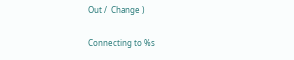Out /  Change )

Connecting to %s